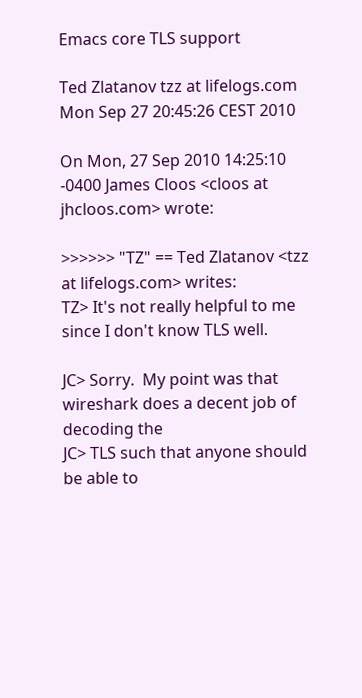Emacs core TLS support

Ted Zlatanov tzz at lifelogs.com
Mon Sep 27 20:45:26 CEST 2010

On Mon, 27 Sep 2010 14:25:10 -0400 James Cloos <cloos at jhcloos.com> wrote:

>>>>>> "TZ" == Ted Zlatanov <tzz at lifelogs.com> writes:
TZ> It's not really helpful to me since I don't know TLS well.

JC> Sorry.  My point was that wireshark does a decent job of decoding the
JC> TLS such that anyone should be able to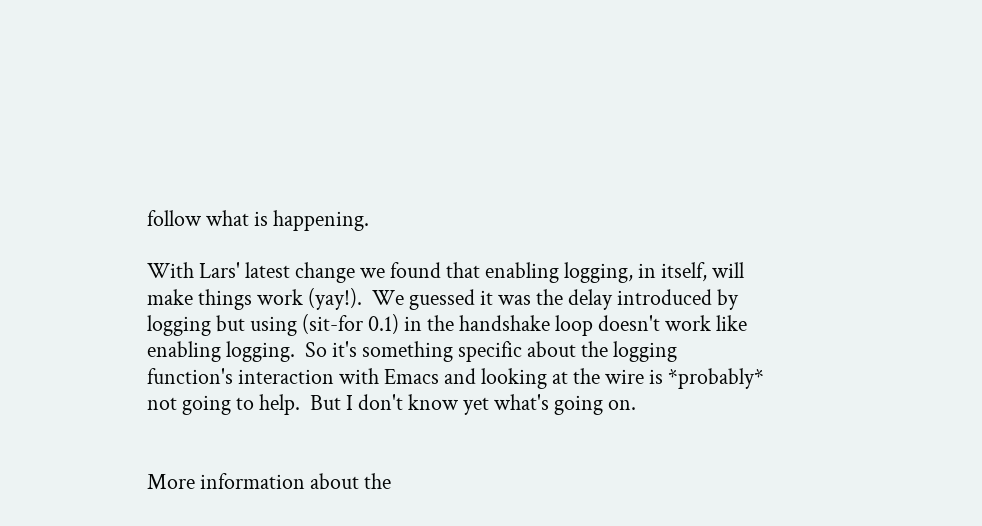follow what is happening.

With Lars' latest change we found that enabling logging, in itself, will
make things work (yay!).  We guessed it was the delay introduced by
logging but using (sit-for 0.1) in the handshake loop doesn't work like
enabling logging.  So it's something specific about the logging
function's interaction with Emacs and looking at the wire is *probably*
not going to help.  But I don't know yet what's going on.


More information about the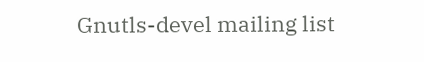Gnutls-devel mailing list